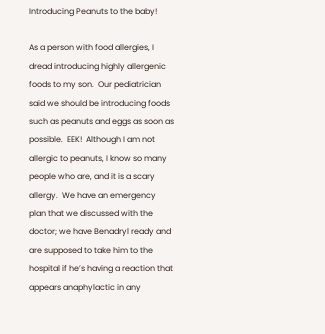Introducing Peanuts to the baby!

As a person with food allergies, I dread introducing highly allergenic foods to my son.  Our pediatrician said we should be introducing foods such as peanuts and eggs as soon as possible.  EEK!  Although I am not allergic to peanuts, I know so many people who are, and it is a scary allergy.  We have an emergency plan that we discussed with the doctor; we have Benadryl ready and are supposed to take him to the hospital if he’s having a reaction that appears anaphylactic in any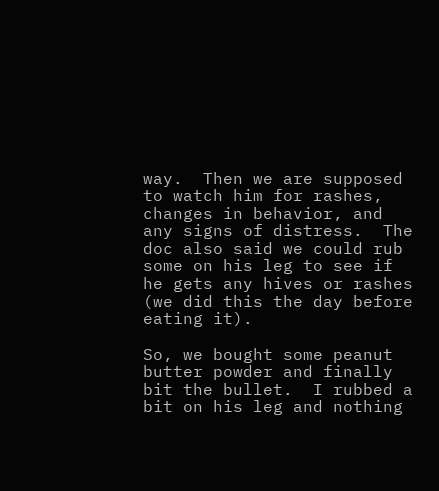way.  Then we are supposed to watch him for rashes, changes in behavior, and any signs of distress.  The doc also said we could rub some on his leg to see if he gets any hives or rashes (we did this the day before eating it).

So, we bought some peanut butter powder and finally bit the bullet.  I rubbed a bit on his leg and nothing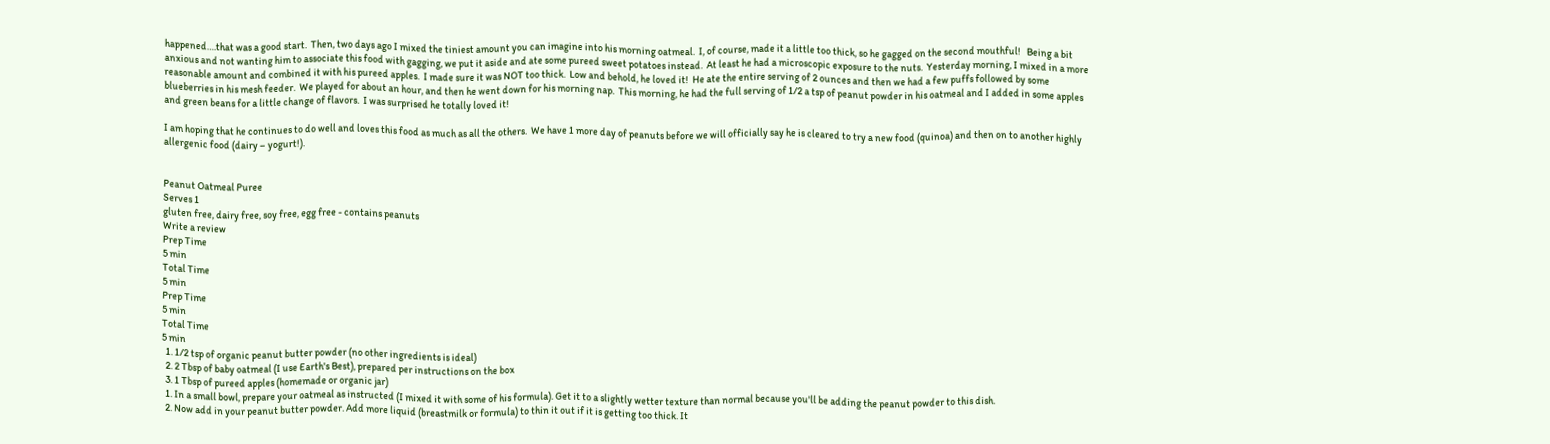happened….that was a good start.  Then, two days ago I mixed the tiniest amount you can imagine into his morning oatmeal.  I, of course, made it a little too thick, so he gagged on the second mouthful!   Being a bit anxious and not wanting him to associate this food with gagging, we put it aside and ate some pureed sweet potatoes instead.  At least he had a microscopic exposure to the nuts.  Yesterday morning, I mixed in a more reasonable amount and combined it with his pureed apples.  I made sure it was NOT too thick.  Low and behold, he loved it!  He ate the entire serving of 2 ounces and then we had a few puffs followed by some blueberries in his mesh feeder.  We played for about an hour, and then he went down for his morning nap.  This morning, he had the full serving of 1/2 a tsp of peanut powder in his oatmeal and I added in some apples and green beans for a little change of flavors.  I was surprised he totally loved it!

I am hoping that he continues to do well and loves this food as much as all the others.  We have 1 more day of peanuts before we will officially say he is cleared to try a new food (quinoa) and then on to another highly allergenic food (dairy – yogurt!).


Peanut Oatmeal Puree
Serves 1
gluten free, dairy free, soy free, egg free - contains peanuts
Write a review
Prep Time
5 min
Total Time
5 min
Prep Time
5 min
Total Time
5 min
  1. 1/2 tsp of organic peanut butter powder (no other ingredients is ideal)
  2. 2 Tbsp of baby oatmeal (I use Earth's Best), prepared per instructions on the box
  3. 1 Tbsp of pureed apples (homemade or organic jar)
  1. In a small bowl, prepare your oatmeal as instructed (I mixed it with some of his formula). Get it to a slightly wetter texture than normal because you'll be adding the peanut powder to this dish.
  2. Now add in your peanut butter powder. Add more liquid (breastmilk or formula) to thin it out if it is getting too thick. It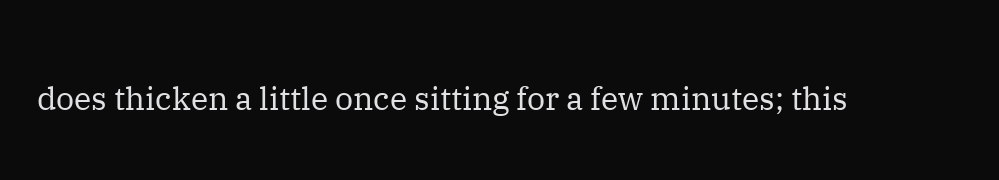does thicken a little once sitting for a few minutes; this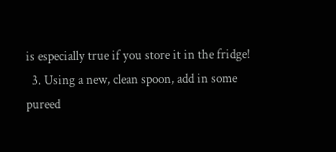is especially true if you store it in the fridge!
  3. Using a new, clean spoon, add in some pureed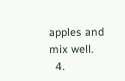apples and mix well.
  4.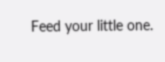Feed your little one.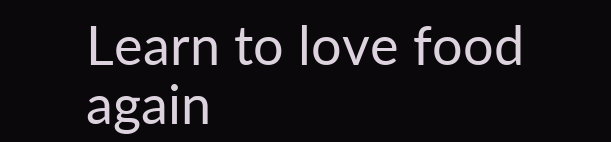Learn to love food again